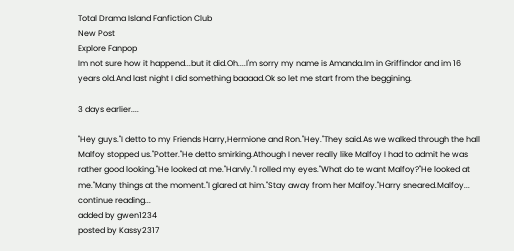Total Drama Island Fanfiction Club
New Post
Explore Fanpop
Im not sure how it happend...but it did.Oh....I'm sorry my name is Amanda.Im in Griffindor and im 16 years old.And last night I did something baaaad.Ok so let me start from the beggining.

3 days earlier....

"Hey guys."I detto to my Friends Harry,Hermione and Ron."Hey."They said.As we walked through the hall Malfoy stopped us."Potter."He detto smirking.Athough I never really like Malfoy I had to admit he was rather good looking."He looked at me."Harvly."I rolled my eyes."What do te want Malfoy?"He looked at me."Many things at the moment."I glared at him."Stay away from her Malfoy."Harry sneared.Malfoy...
continue reading...
added by gwen1234
posted by Kassy2317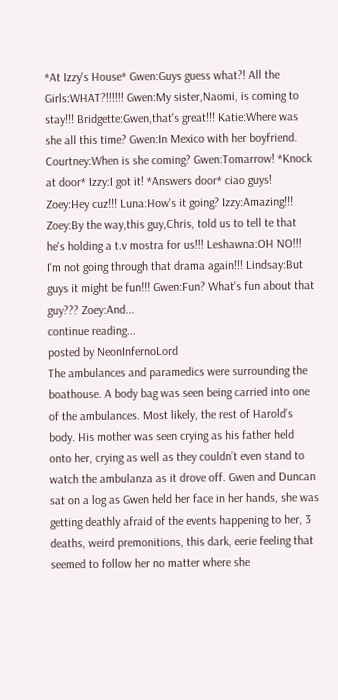*At Izzy's House* Gwen:Guys guess what?! All the Girls:WHAT?!!!!!! Gwen:My sister,Naomi, is coming to stay!!! Bridgette:Gwen,that's great!!! Katie:Where was she all this time? Gwen:In Mexico with her boyfriend. Courtney:When is she coming? Gwen:Tomarrow! *Knock at door* Izzy:I got it! *Answers door* ciao guys! Zoey:Hey cuz!!! Luna:How's it going? Izzy:Amazing!!! Zoey:By the way,this guy,Chris, told us to tell te that he's holding a t.v mostra for us!!! Leshawna:OH NO!!! I'm not going through that drama again!!! Lindsay:But guys it might be fun!!! Gwen:Fun? What's fun about that guy??? Zoey:And...
continue reading...
posted by NeonInfernoLord
The ambulances and paramedics were surrounding the boathouse. A body bag was seen being carried into one of the ambulances. Most likely, the rest of Harold’s body. His mother was seen crying as his father held onto her, crying as well as they couldn’t even stand to watch the ambulanza as it drove off. Gwen and Duncan sat on a log as Gwen held her face in her hands, she was getting deathly afraid of the events happening to her, 3 deaths, weird premonitions, this dark, eerie feeling that seemed to follow her no matter where she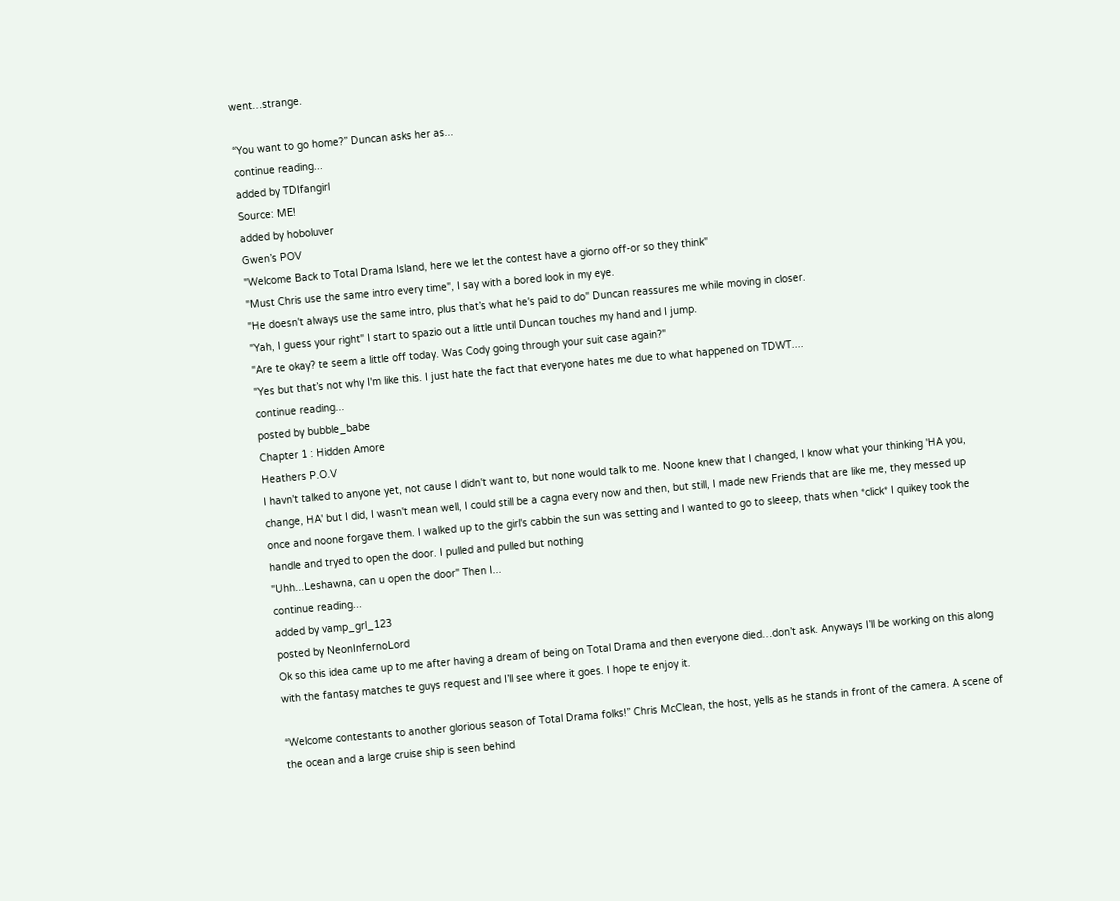went…strange.

“You want to go home?” Duncan asks her as...
continue reading...
added by TDIfangirl
Source: ME!
added by hoboluver
Gwen’s POV
"Welcome Back to Total Drama Island, here we let the contest have a giorno off-or so they think"
"Must Chris use the same intro every time", I say with a bored look in my eye.
"He doesn't always use the same intro, plus that’s what he's paid to do" Duncan reassures me while moving in closer.
"Yah, I guess your right" I start to spazio out a little until Duncan touches my hand and I jump.
"Are te okay? te seem a little off today. Was Cody going through your suit case again?"
"Yes but that’s not why I'm like this. I just hate the fact that everyone hates me due to what happened on TDWT....
continue reading...
posted by bubble_babe
Chapter 1 : Hidden Amore
Heathers P.O.V
I havn't talked to anyone yet, not cause I didn't want to, but none would talk to me. Noone knew that I changed, I know what your thinking 'HA you, change, HA' but I did, I wasn't mean well, I could still be a cagna every now and then, but still, I made new Friends that are like me, they messed up once and noone forgave them. I walked up to the girl's cabbin the sun was setting and I wanted to go to sleeep, thats when *click* I quikey took the handle and tryed to open the door. I pulled and pulled but nothing
"Uhh...Leshawna, can u open the door" Then I...
continue reading...
added by vamp_grl_123
posted by NeonInfernoLord
Ok so this idea came up to me after having a dream of being on Total Drama and then everyone died…don’t ask. Anyways I’ll be working on this along with the fantasy matches te guys request and I’ll see where it goes. I hope te enjoy it.

“Welcome contestants to another glorious season of Total Drama folks!” Chris McClean, the host, yells as he stands in front of the camera. A scene of the ocean and a large cruise ship is seen behind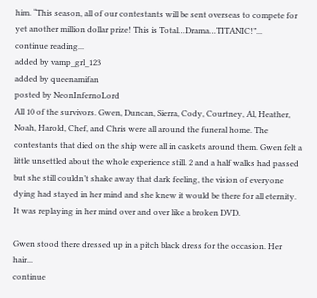him. “This season, all of our contestants will be sent overseas to compete for yet another million dollar prize! This is Total…Drama…TITANIC!”...
continue reading...
added by vamp_grl_123
added by queenamifan
posted by NeonInfernoLord
All 10 of the survivors. Gwen, Duncan, Sierra, Cody, Courtney, Al, Heather, Noah, Harold, Chef, and Chris were all around the funeral home. The contestants that died on the ship were all in caskets around them. Gwen felt a little unsettled about the whole experience still. 2 and a half walks had passed but she still couldn’t shake away that dark feeling, the vision of everyone dying had stayed in her mind and she knew it would be there for all eternity. It was replaying in her mind over and over like a broken DVD.

Gwen stood there dressed up in a pitch black dress for the occasion. Her hair...
continue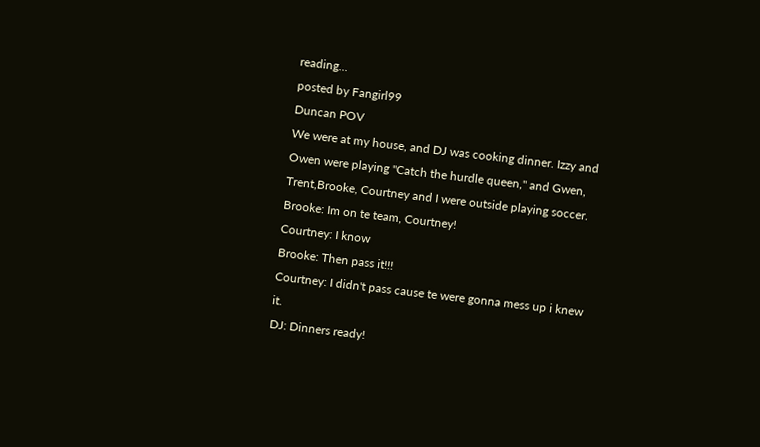reading...
posted by Fangirl99
Duncan POV
We were at my house, and DJ was cooking dinner. Izzy and Owen were playing "Catch the hurdle queen," and Gwen, Trent,Brooke, Courtney and I were outside playing soccer.
Brooke: Im on te team, Courtney!
Courtney: I know
Brooke: Then pass it!!!
Courtney: I didn't pass cause te were gonna mess up i knew it.
DJ: Dinners ready!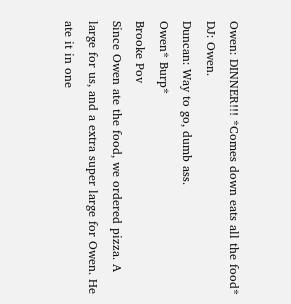Owen: DINNER!!! *Comes down eats all the food*
DJ: Owen.
Duncan: Way to go, dumb ass.
Owen* Burp*
Brooke Pov
Since Owen ate the food, we ordered pizza. A large for us, and a extra super large for Owen. He ate it in one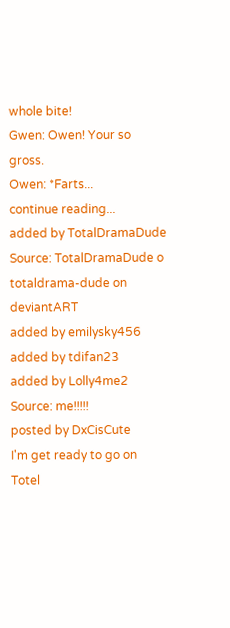whole bite!
Gwen: Owen! Your so gross.
Owen: *Farts...
continue reading...
added by TotalDramaDude
Source: TotalDramaDude o totaldrama-dude on deviantART
added by emilysky456
added by tdifan23
added by Lolly4me2
Source: me!!!!!
posted by DxCisCute
I'm get ready to go on Totel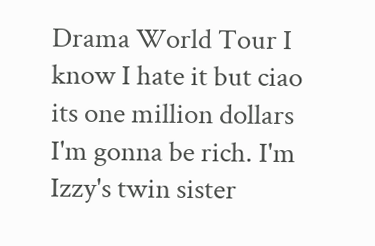Drama World Tour I know I hate it but ciao its one million dollars I'm gonna be rich. I'm Izzy's twin sister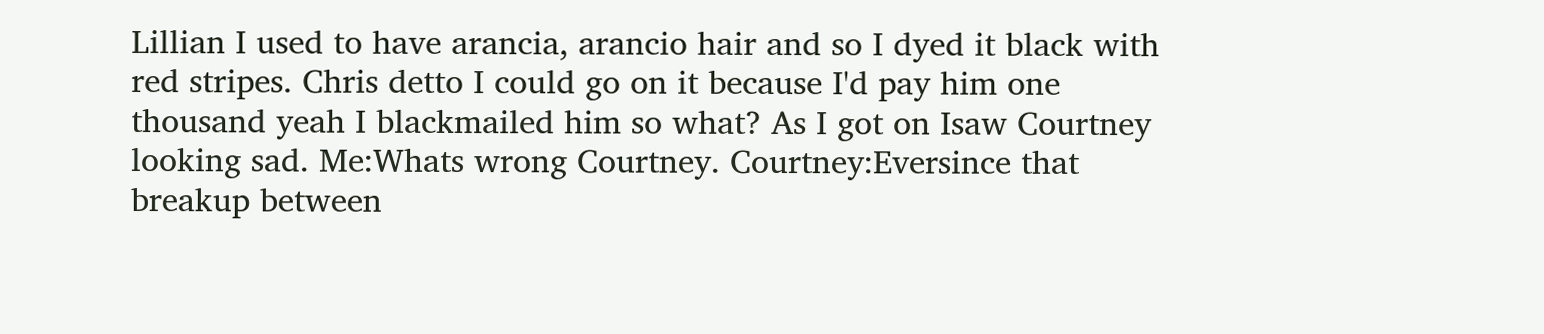Lillian I used to have arancia, arancio hair and so I dyed it black with red stripes. Chris detto I could go on it because I'd pay him one thousand yeah I blackmailed him so what? As I got on Isaw Courtney looking sad. Me:Whats wrong Courtney. Courtney:Eversince that breakup between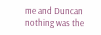me and Duncan nothing was the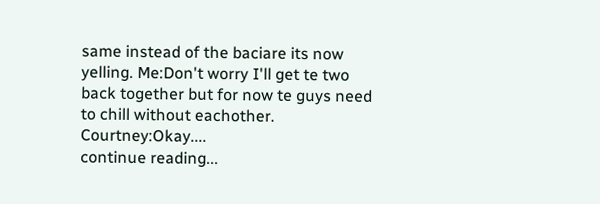same instead of the baciare its now yelling. Me:Don't worry I'll get te two back together but for now te guys need to chill without eachother. Courtney:Okay....
continue reading...